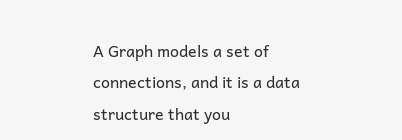A Graph models a set of connections, and it is a data structure that you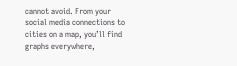cannot avoid. From your social media connections to cities on a map, you’ll find graphs everywhere,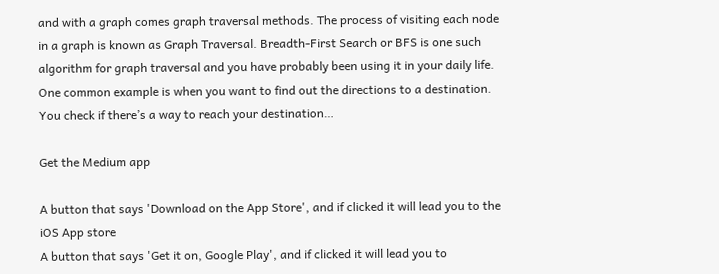and with a graph comes graph traversal methods. The process of visiting each node in a graph is known as Graph Traversal. Breadth-First Search or BFS is one such algorithm for graph traversal and you have probably been using it in your daily life. One common example is when you want to find out the directions to a destination. You check if there’s a way to reach your destination…

Get the Medium app

A button that says 'Download on the App Store', and if clicked it will lead you to the iOS App store
A button that says 'Get it on, Google Play', and if clicked it will lead you to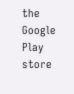the Google Play store